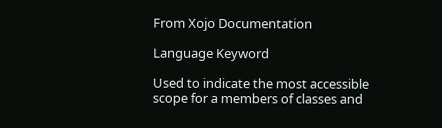From Xojo Documentation

Language Keyword

Used to indicate the most accessible scope for a members of classes and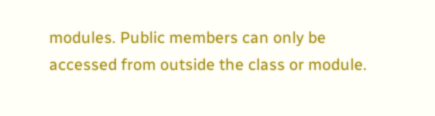modules. Public members can only be accessed from outside the class or module.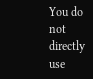You do not directly use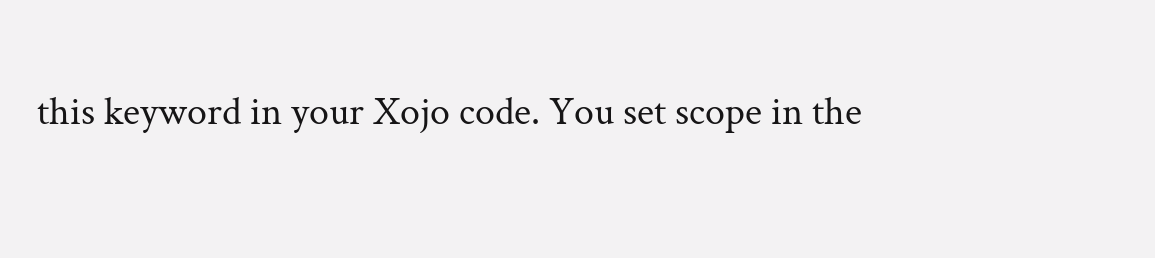this keyword in your Xojo code. You set scope in the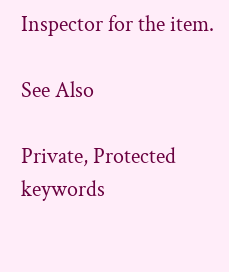Inspector for the item.

See Also

Private, Protected keywords